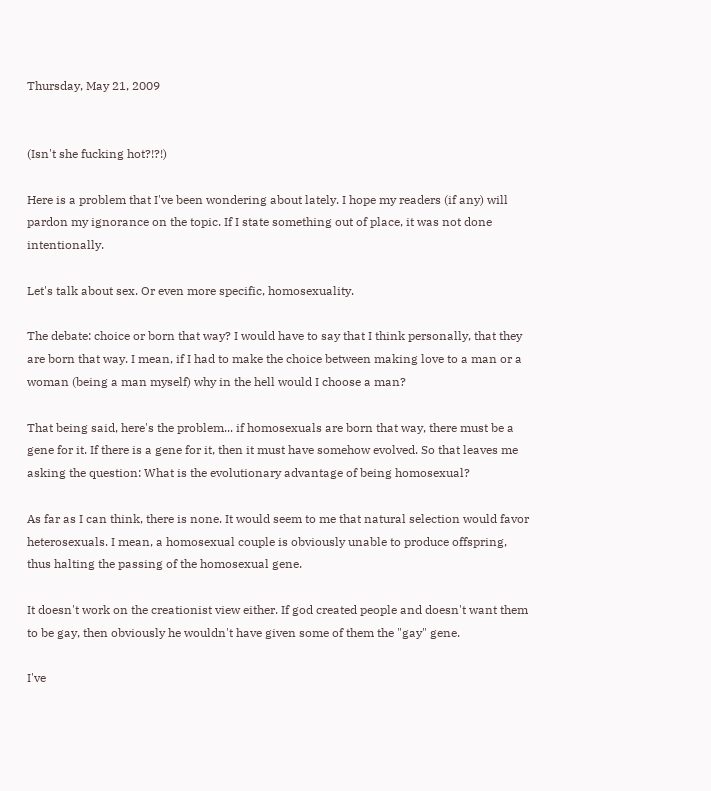Thursday, May 21, 2009


(Isn't she fucking hot?!?!)

Here is a problem that I've been wondering about lately. I hope my readers (if any) will pardon my ignorance on the topic. If I state something out of place, it was not done intentionally.

Let's talk about sex. Or even more specific, homosexuality.

The debate: choice or born that way? I would have to say that I think personally, that they are born that way. I mean, if I had to make the choice between making love to a man or a woman (being a man myself) why in the hell would I choose a man?

That being said, here's the problem... if homosexuals are born that way, there must be a gene for it. If there is a gene for it, then it must have somehow evolved. So that leaves me asking the question: What is the evolutionary advantage of being homosexual?

As far as I can think, there is none. It would seem to me that natural selection would favor heterosexuals. I mean, a homosexual couple is obviously unable to produce offspring, thus halting the passing of the homosexual gene.

It doesn't work on the creationist view either. If god created people and doesn't want them to be gay, then obviously he wouldn't have given some of them the "gay" gene.

I've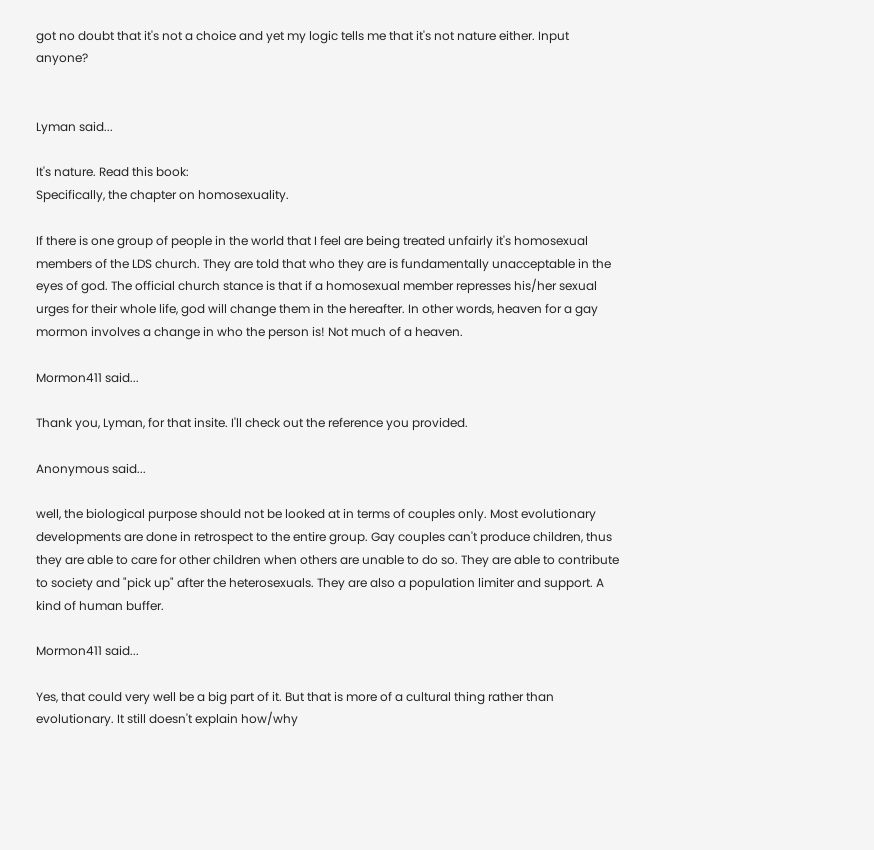got no doubt that it's not a choice and yet my logic tells me that it's not nature either. Input anyone?


Lyman said...

It's nature. Read this book:
Specifically, the chapter on homosexuality.

If there is one group of people in the world that I feel are being treated unfairly it's homosexual members of the LDS church. They are told that who they are is fundamentally unacceptable in the eyes of god. The official church stance is that if a homosexual member represses his/her sexual urges for their whole life, god will change them in the hereafter. In other words, heaven for a gay mormon involves a change in who the person is! Not much of a heaven.

Mormon411 said...

Thank you, Lyman, for that insite. I'll check out the reference you provided.

Anonymous said...

well, the biological purpose should not be looked at in terms of couples only. Most evolutionary developments are done in retrospect to the entire group. Gay couples can't produce children, thus they are able to care for other children when others are unable to do so. They are able to contribute to society and "pick up" after the heterosexuals. They are also a population limiter and support. A kind of human buffer.

Mormon411 said...

Yes, that could very well be a big part of it. But that is more of a cultural thing rather than evolutionary. It still doesn't explain how/why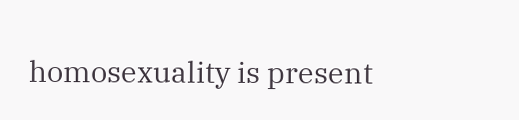homosexuality is present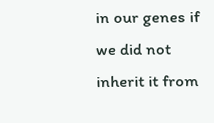in our genes if we did not inherit it from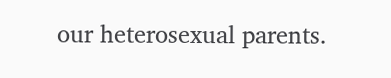our heterosexual parents.